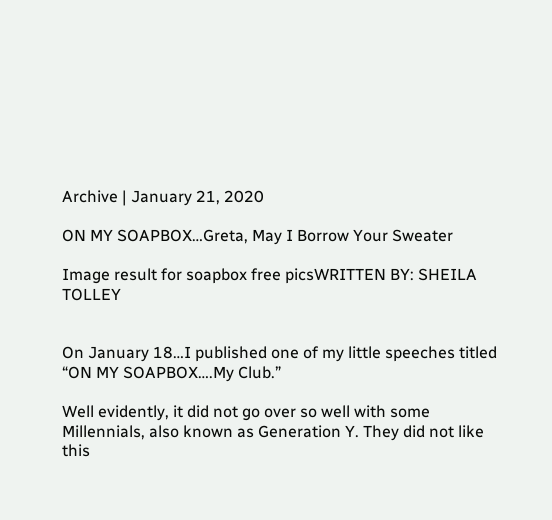Archive | January 21, 2020

ON MY SOAPBOX…Greta, May I Borrow Your Sweater

Image result for soapbox free picsWRITTEN BY: SHEILA TOLLEY


On January 18…I published one of my little speeches titled “ON MY SOAPBOX….My Club.”

Well evidently, it did not go over so well with some Millennials, also known as Generation Y. They did not like this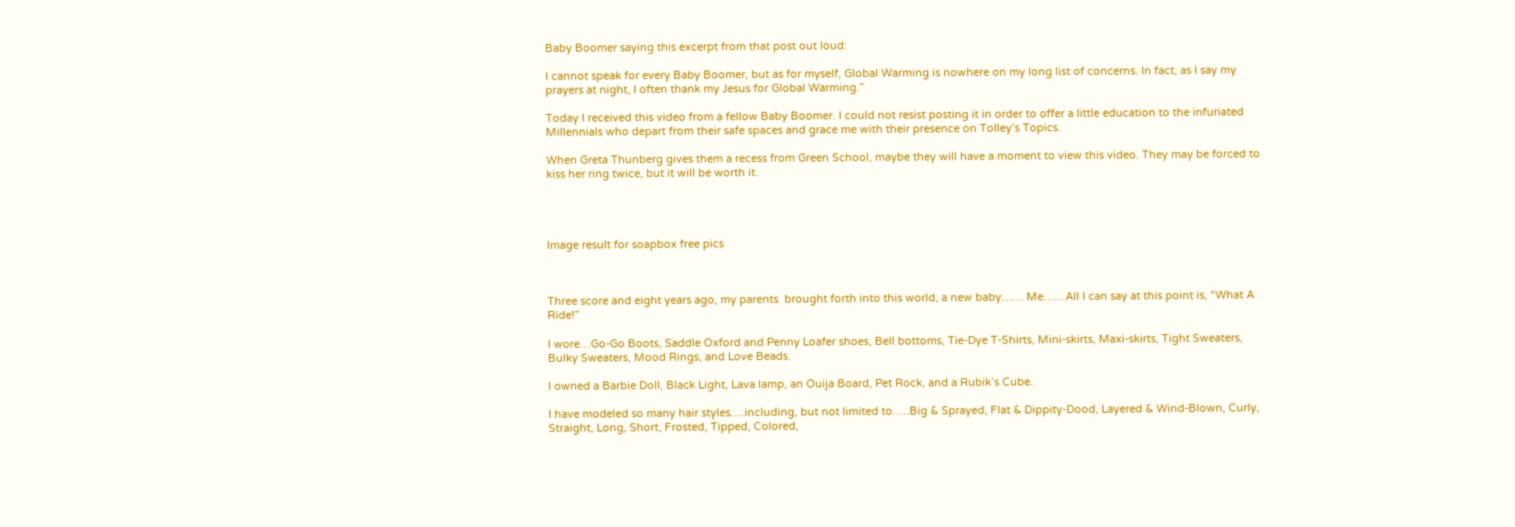Baby Boomer saying this excerpt from that post out loud:

I cannot speak for every Baby Boomer, but as for myself, Global Warming is nowhere on my long list of concerns. In fact, as I say my prayers at night, I often thank my Jesus for Global Warming.”

Today I received this video from a fellow Baby Boomer. I could not resist posting it in order to offer a little education to the infuriated Millennials who depart from their safe spaces and grace me with their presence on Tolley’s Topics.

When Greta Thunberg gives them a recess from Green School, maybe they will have a moment to view this video. They may be forced to kiss her ring twice, but it will be worth it.




Image result for soapbox free pics



Three score and eight years ago, my parents  brought forth into this world, a new baby…… Me……All I can say at this point is, “What A Ride!”

I wore…Go-Go Boots, Saddle Oxford and Penny Loafer shoes, Bell bottoms, Tie-Dye T-Shirts, Mini-skirts, Maxi-skirts, Tight Sweaters, Bulky Sweaters, Mood Rings, and Love Beads.

I owned a Barbie Doll, Black Light, Lava lamp, an Ouija Board, Pet Rock, and a Rubik’s Cube.

I have modeled so many hair styles….including, but not limited to…..Big & Sprayed, Flat & Dippity-Dood, Layered & Wind-Blown, Curly, Straight, Long, Short, Frosted, Tipped, Colored,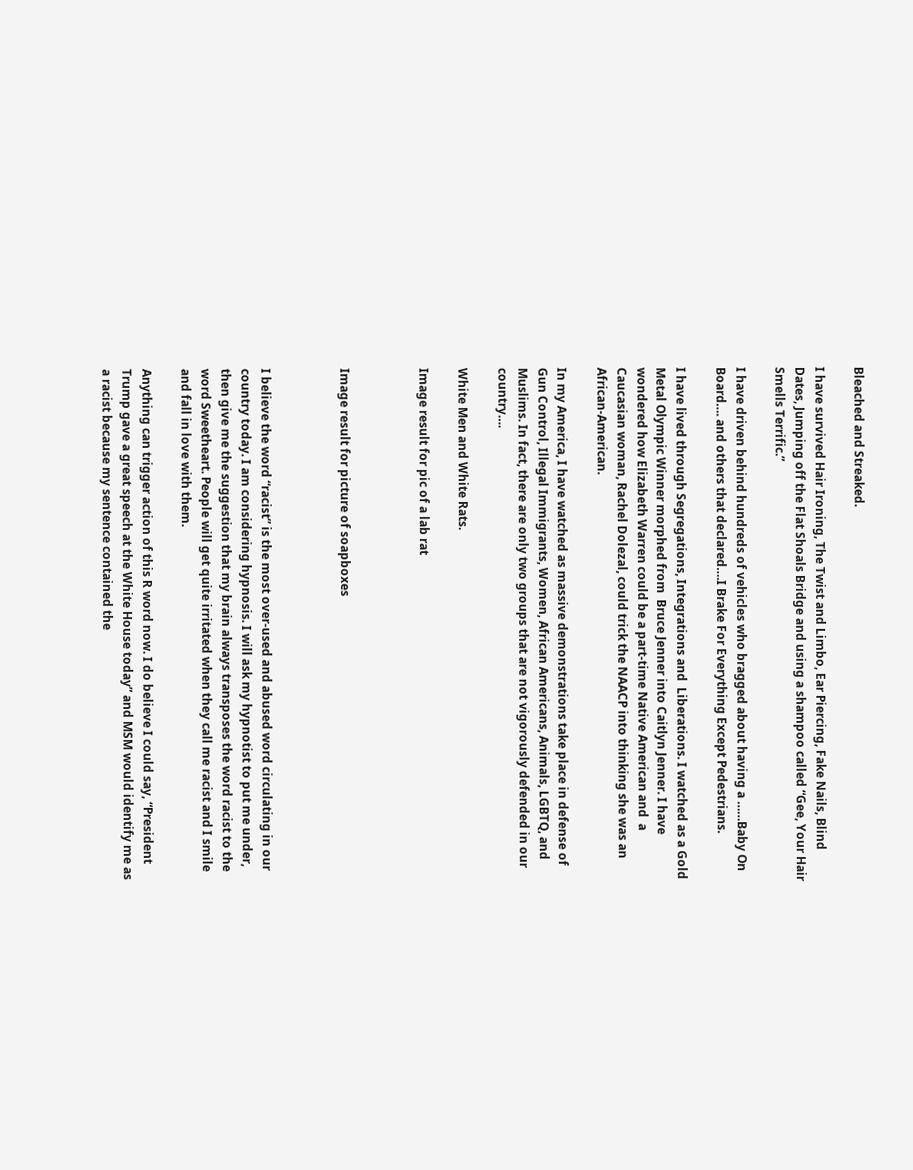Bleached and Streaked.

I have survived Hair Ironing, The Twist and Limbo, Ear Piercing, Fake Nails, Blind Dates, Jumping off the Flat Shoals Bridge and using a shampoo called “Gee, Your Hair Smells Terrific.”

I have driven behind hundreds of vehicles who bragged about having a ……Baby On Board…. and others that declared….I Brake For Everything Except Pedestrians.

I have lived through Segregations, Integrations and  Liberations. I watched as a Gold Metal Olympic Winner morphed from  Bruce Jenner into Caitlyn Jenner. I have wondered how Elizabeth Warren could be a part-time Native American and  a Caucasian woman, Rachel Dolezal, could trick the NAACP into thinking she was an African-American.

In my America, I have watched as massive demonstrations take place in defense of Gun Control, Illegal Immigrants, Women, African Americans, Animals, LGBTQ, and Muslims. In fact, there are only two groups that are not vigorously defended in our country….

White Men and White Rats.

Image result for pic of a lab rat



Image result for picture of soapboxes



I believe the word “racist” is the most over-used and abused word circulating in our country today. I am considering hypnosis. I will ask my hypnotist to put me under, then give me the suggestion that my brain always transposes the word racist to the word Sweetheart. People will get quite irritated when they call me racist and I smile and fall in love with them.

Anything can trigger action of this R word now. I do believe I could say, “President Trump gave a great speech at the White House today” and MSM would identify me as a racist because my sentence contained the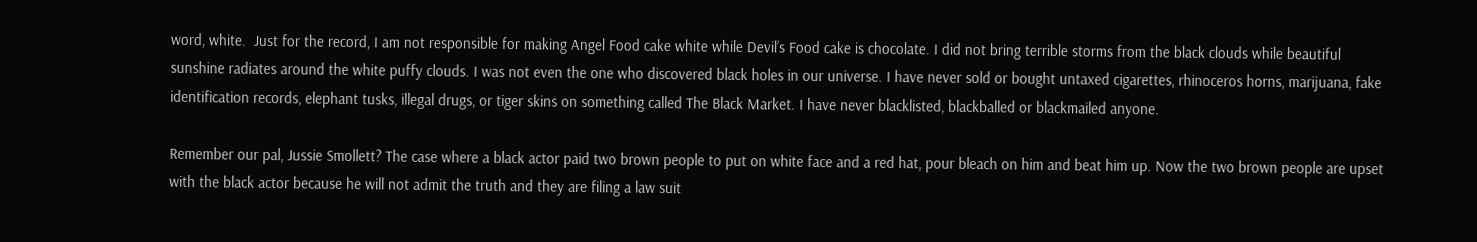word, white.  Just for the record, I am not responsible for making Angel Food cake white while Devil’s Food cake is chocolate. I did not bring terrible storms from the black clouds while beautiful sunshine radiates around the white puffy clouds. I was not even the one who discovered black holes in our universe. I have never sold or bought untaxed cigarettes, rhinoceros horns, marijuana, fake identification records, elephant tusks, illegal drugs, or tiger skins on something called The Black Market. I have never blacklisted, blackballed or blackmailed anyone.

Remember our pal, Jussie Smollett? The case where a black actor paid two brown people to put on white face and a red hat, pour bleach on him and beat him up. Now the two brown people are upset with the black actor because he will not admit the truth and they are filing a law suit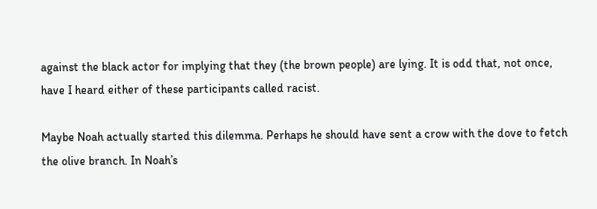against the black actor for implying that they (the brown people) are lying. It is odd that, not once, have I heard either of these participants called racist.

Maybe Noah actually started this dilemma. Perhaps he should have sent a crow with the dove to fetch the olive branch. In Noah’s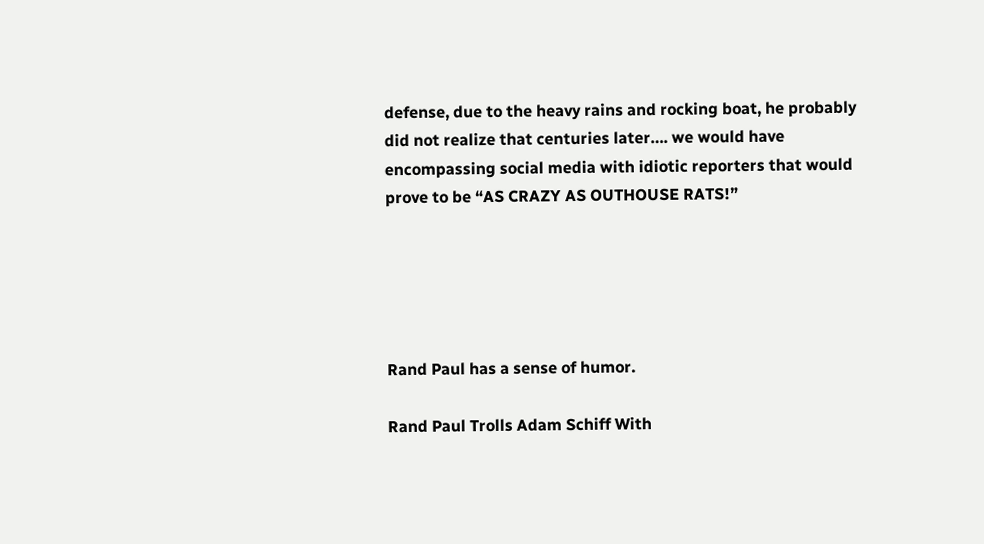defense, due to the heavy rains and rocking boat, he probably did not realize that centuries later…. we would have encompassing social media with idiotic reporters that would prove to be “AS CRAZY AS OUTHOUSE RATS!”





Rand Paul has a sense of humor.

Rand Paul Trolls Adam Schiff With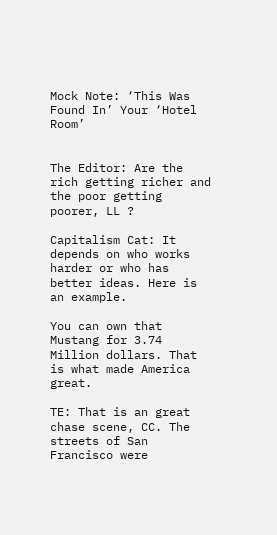Mock Note: ‘This Was Found In’ Your ‘Hotel Room’


The Editor: Are the rich getting richer and the poor getting poorer, LL ?

Capitalism Cat: It depends on who works harder or who has better ideas. Here is an example.

You can own that Mustang for 3.74 Million dollars. That is what made America great.

TE: That is an great chase scene, CC. The streets of San Francisco were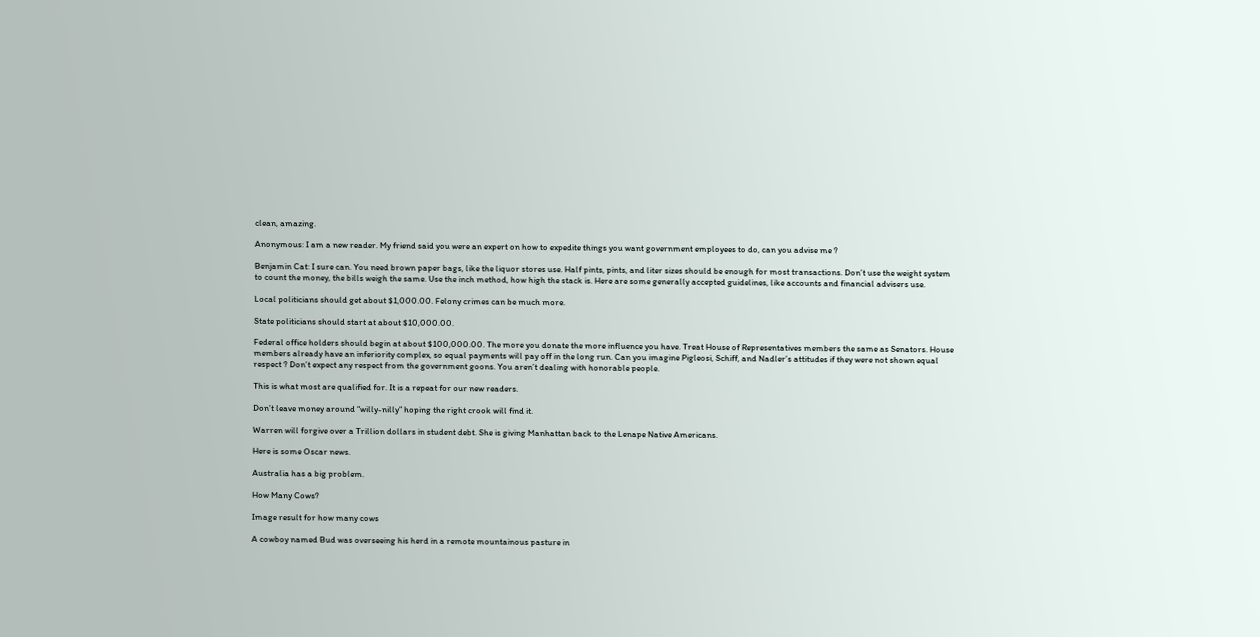clean, amazing.

Anonymous: I am a new reader. My friend said you were an expert on how to expedite things you want government employees to do, can you advise me ?

Benjamin Cat: I sure can. You need brown paper bags, like the liquor stores use. Half pints, pints, and liter sizes should be enough for most transactions. Don’t use the weight system to count the money, the bills weigh the same. Use the inch method, how high the stack is. Here are some generally accepted guidelines, like accounts and financial advisers use.

Local politicians should get about $1,000.00. Felony crimes can be much more.

State politicians should start at about $10,000.00.

Federal office holders should begin at about $100,000.00. The more you donate the more influence you have. Treat House of Representatives members the same as Senators. House members already have an inferiority complex, so equal payments will pay off in the long run. Can you imagine Pigleosi, Schiff, and Nadler’s attitudes if they were not shown equal respect ? Don’t expect any respect from the government goons. You aren’t dealing with honorable people.

This is what most are qualified for. It is a repeat for our new readers.

Don’t leave money around “willy-nilly” hoping the right crook will find it.

Warren will forgive over a Trillion dollars in student debt. She is giving Manhattan back to the Lenape Native Americans.

Here is some Oscar news.

Australia has a big problem.

How Many Cows?

Image result for how many cows

A cowboy named Bud was overseeing his herd in a remote mountainous pasture in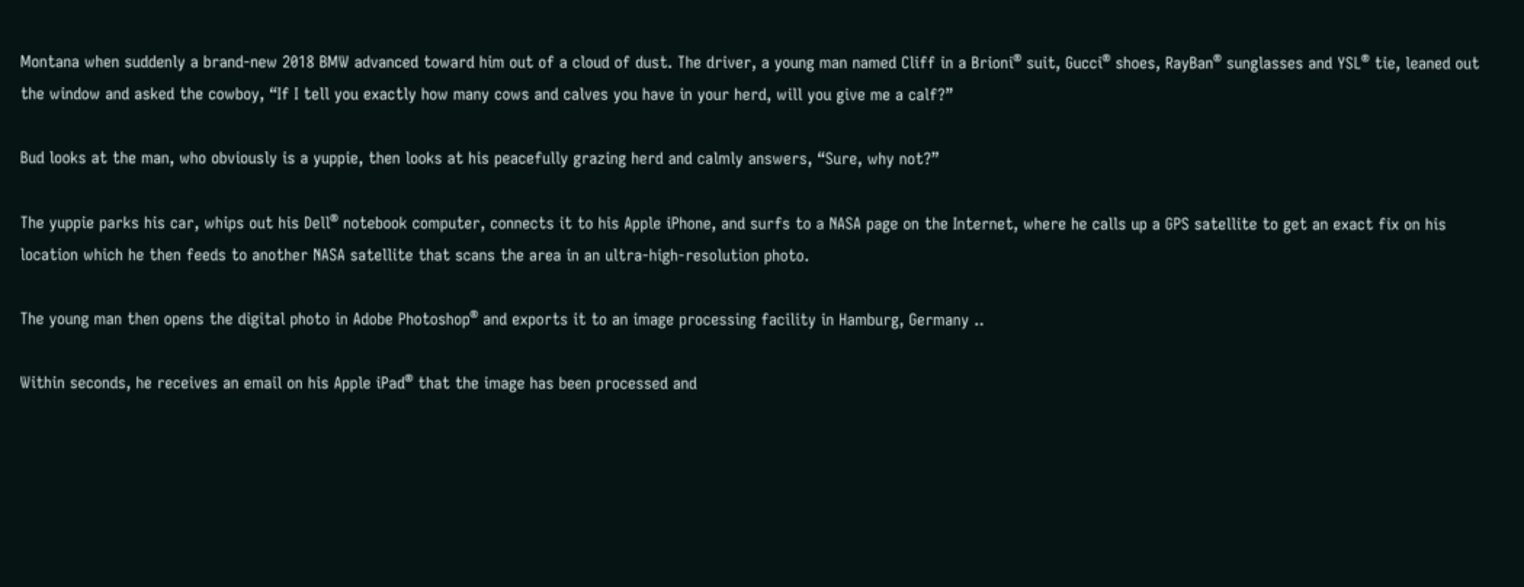Montana when suddenly a brand-new 2018 BMW advanced toward him out of a cloud of dust. The driver, a young man named Cliff in a Brioni® suit, Gucci® shoes, RayBan® sunglasses and YSL® tie, leaned out the window and asked the cowboy, “If I tell you exactly how many cows and calves you have in your herd, will you give me a calf?”

Bud looks at the man, who obviously is a yuppie, then looks at his peacefully grazing herd and calmly answers, “Sure, why not?”

The yuppie parks his car, whips out his Dell® notebook computer, connects it to his Apple iPhone, and surfs to a NASA page on the Internet, where he calls up a GPS satellite to get an exact fix on his location which he then feeds to another NASA satellite that scans the area in an ultra-high-resolution photo.

The young man then opens the digital photo in Adobe Photoshop® and exports it to an image processing facility in Hamburg, Germany ..

Within seconds, he receives an email on his Apple iPad® that the image has been processed and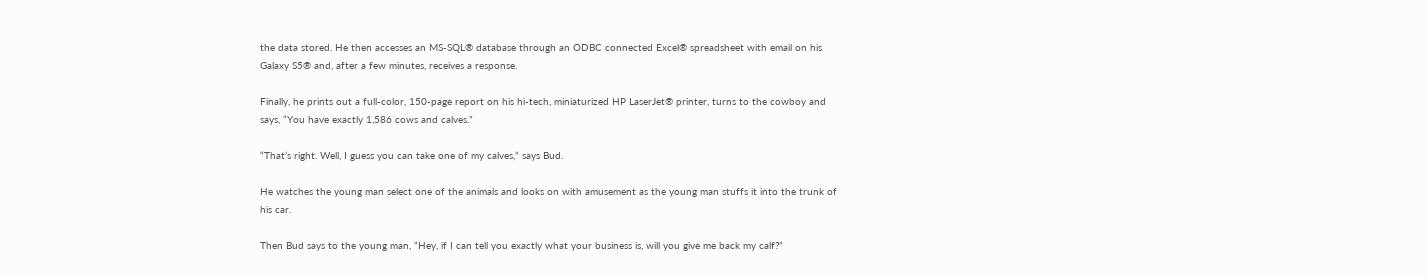the data stored. He then accesses an MS-SQL® database through an ODBC connected Excel® spreadsheet with email on his Galaxy S5® and, after a few minutes, receives a response.

Finally, he prints out a full-color, 150-page report on his hi-tech, miniaturized HP LaserJet® printer, turns to the cowboy and says, “You have exactly 1,586 cows and calves.”

“That’s right. Well, I guess you can take one of my calves,” says Bud.

He watches the young man select one of the animals and looks on with amusement as the young man stuffs it into the trunk of his car.

Then Bud says to the young man, “Hey, if I can tell you exactly what your business is, will you give me back my calf?”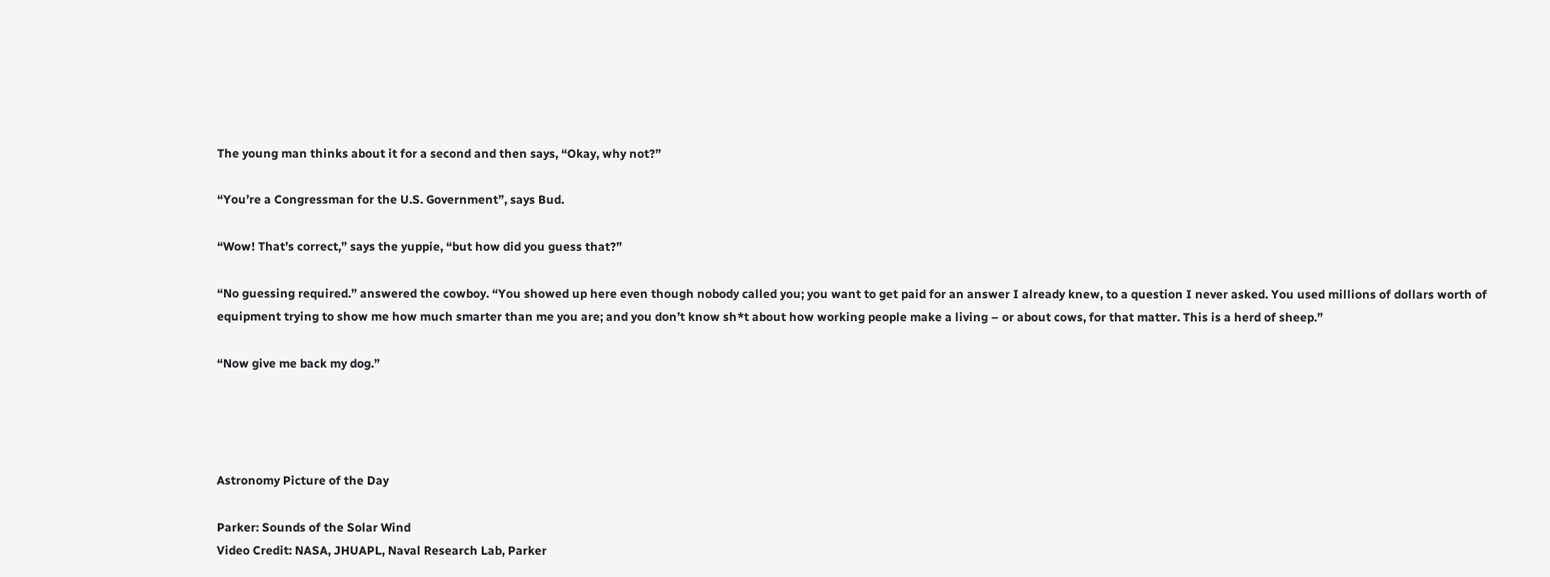The young man thinks about it for a second and then says, “Okay, why not?”

“You’re a Congressman for the U.S. Government”, says Bud.

“Wow! That’s correct,” says the yuppie, “but how did you guess that?”

“No guessing required.” answered the cowboy. “You showed up here even though nobody called you; you want to get paid for an answer I already knew, to a question I never asked. You used millions of dollars worth of equipment trying to show me how much smarter than me you are; and you don’t know sh*t about how working people make a living – or about cows, for that matter. This is a herd of sheep.”

“Now give me back my dog.”




Astronomy Picture of the Day

Parker: Sounds of the Solar Wind
Video Credit: NASA, JHUAPL, Naval Research Lab, Parker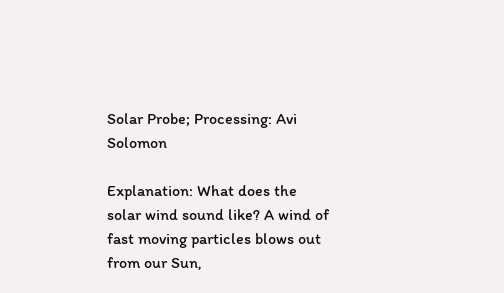Solar Probe; Processing: Avi Solomon

Explanation: What does the solar wind sound like? A wind of fast moving particles blows out from our Sun,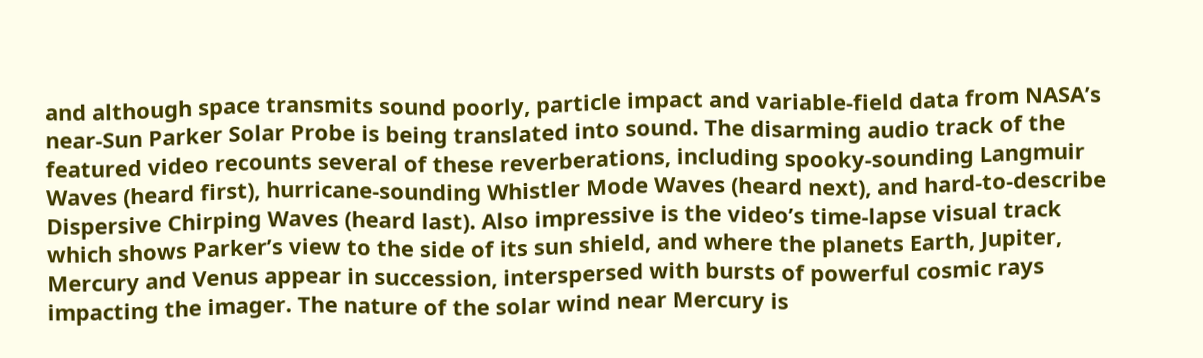and although space transmits sound poorly, particle impact and variable-field data from NASA’s near-Sun Parker Solar Probe is being translated into sound. The disarming audio track of the featured video recounts several of these reverberations, including spooky-sounding Langmuir Waves (heard first), hurricane-sounding Whistler Mode Waves (heard next), and hard-to-describe Dispersive Chirping Waves (heard last). Also impressive is the video’s time-lapse visual track which shows Parker’s view to the side of its sun shield, and where the planets Earth, Jupiter, Mercury and Venus appear in succession, interspersed with bursts of powerful cosmic rays impacting the imager. The nature of the solar wind near Mercury is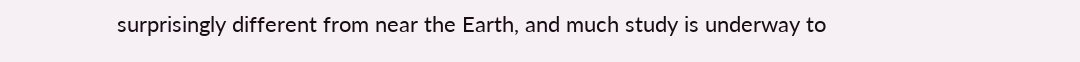surprisingly different from near the Earth, and much study is underway to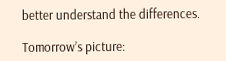better understand the differences.

Tomorrow’s picture: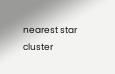nearest star cluster